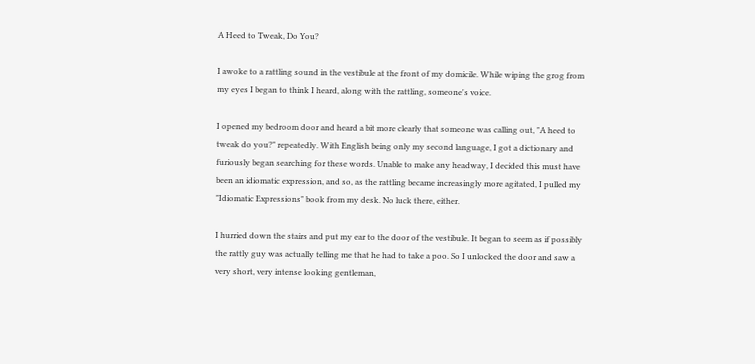A Heed to Tweak, Do You?

I awoke to a rattling sound in the vestibule at the front of my domicile. While wiping the grog from my eyes I began to think I heard, along with the rattling, someone's voice.

I opened my bedroom door and heard a bit more clearly that someone was calling out, "A heed to tweak do you?" repeatedly. With English being only my second language, I got a dictionary and furiously began searching for these words. Unable to make any headway, I decided this must have been an idiomatic expression, and so, as the rattling became increasingly more agitated, I pulled my "Idiomatic Expressions" book from my desk. No luck there, either.

I hurried down the stairs and put my ear to the door of the vestibule. It began to seem as if possibly the rattly guy was actually telling me that he had to take a poo. So I unlocked the door and saw a very short, very intense looking gentleman,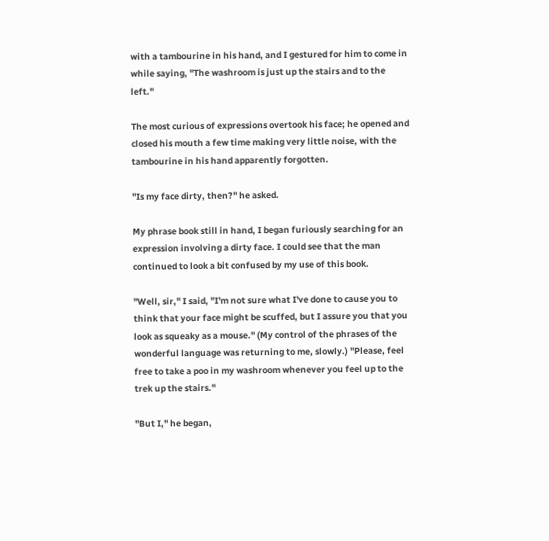with a tambourine in his hand, and I gestured for him to come in while saying, "The washroom is just up the stairs and to the left."

The most curious of expressions overtook his face; he opened and closed his mouth a few time making very little noise, with the tambourine in his hand apparently forgotten.

"Is my face dirty, then?" he asked.

My phrase book still in hand, I began furiously searching for an expression involving a dirty face. I could see that the man continued to look a bit confused by my use of this book.

"Well, sir," I said, "I'm not sure what I've done to cause you to think that your face might be scuffed, but I assure you that you look as squeaky as a mouse." (My control of the phrases of the wonderful language was returning to me, slowly.) "Please, feel free to take a poo in my washroom whenever you feel up to the trek up the stairs."

"But I," he began,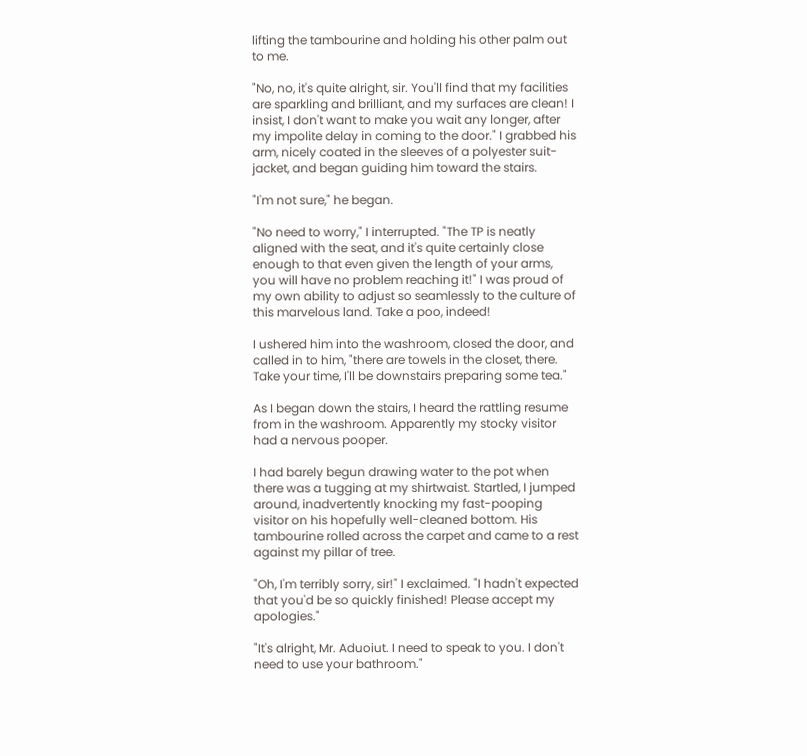lifting the tambourine and holding his other palm out to me.

"No, no, it's quite alright, sir. You'll find that my facilities are sparkling and brilliant, and my surfaces are clean! I insist, I don't want to make you wait any longer, after my impolite delay in coming to the door." I grabbed his arm, nicely coated in the sleeves of a polyester suit-jacket, and began guiding him toward the stairs.

"I'm not sure," he began.

"No need to worry," I interrupted. "The TP is neatly aligned with the seat, and it's quite certainly close enough to that even given the length of your arms, you will have no problem reaching it!" I was proud of my own ability to adjust so seamlessly to the culture of this marvelous land. Take a poo, indeed!

I ushered him into the washroom, closed the door, and called in to him, "there are towels in the closet, there. Take your time, I'll be downstairs preparing some tea."

As I began down the stairs, I heard the rattling resume from in the washroom. Apparently my stocky visitor had a nervous pooper.

I had barely begun drawing water to the pot when there was a tugging at my shirtwaist. Startled, I jumped around, inadvertently knocking my fast-pooping visitor on his hopefully well-cleaned bottom. His tambourine rolled across the carpet and came to a rest against my pillar of tree.

"Oh, I'm terribly sorry, sir!" I exclaimed. "I hadn't expected that you'd be so quickly finished! Please accept my apologies."

"It's alright, Mr. Aduoiut. I need to speak to you. I don't need to use your bathroom."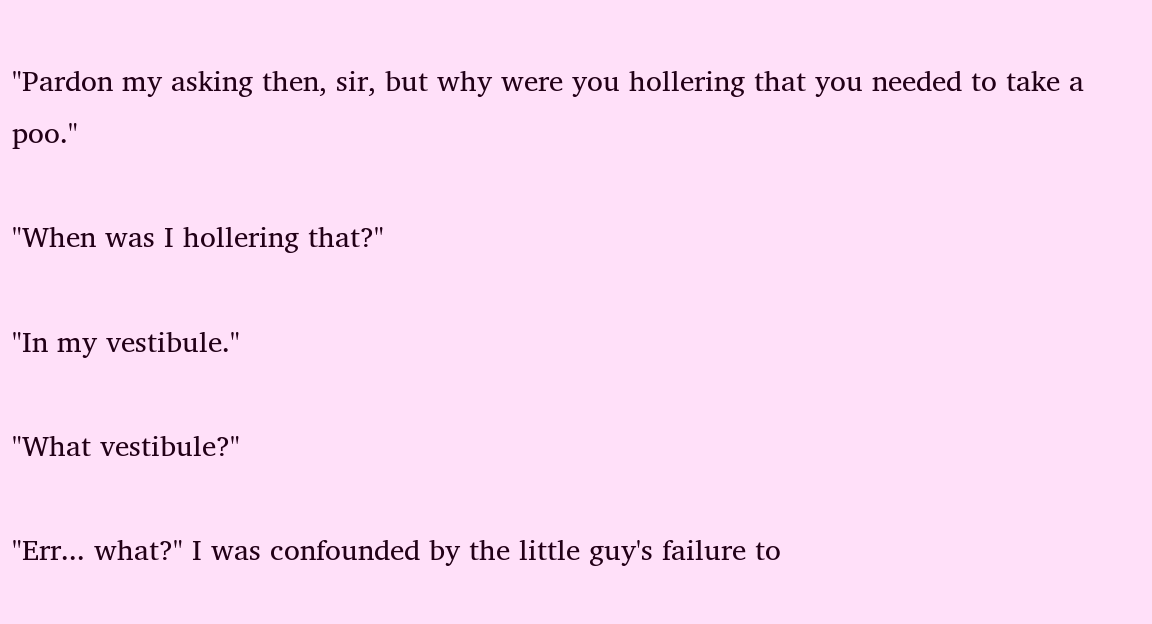"Pardon my asking then, sir, but why were you hollering that you needed to take a poo."

"When was I hollering that?"

"In my vestibule."

"What vestibule?"

"Err... what?" I was confounded by the little guy's failure to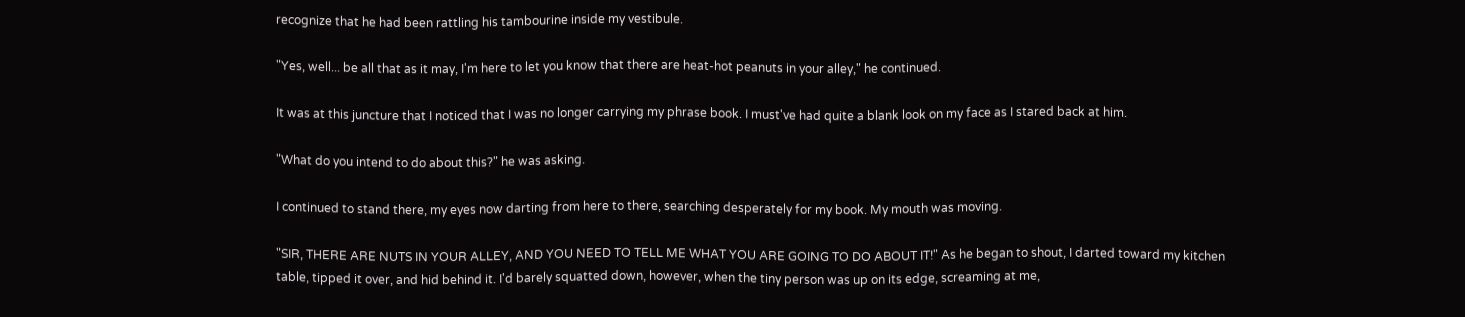recognize that he had been rattling his tambourine inside my vestibule.

"Yes, well... be all that as it may, I'm here to let you know that there are heat-hot peanuts in your alley," he continued.

It was at this juncture that I noticed that I was no longer carrying my phrase book. I must've had quite a blank look on my face as I stared back at him.

"What do you intend to do about this?" he was asking.

I continued to stand there, my eyes now darting from here to there, searching desperately for my book. My mouth was moving.

"SIR, THERE ARE NUTS IN YOUR ALLEY, AND YOU NEED TO TELL ME WHAT YOU ARE GOING TO DO ABOUT IT!" As he began to shout, I darted toward my kitchen table, tipped it over, and hid behind it. I'd barely squatted down, however, when the tiny person was up on its edge, screaming at me,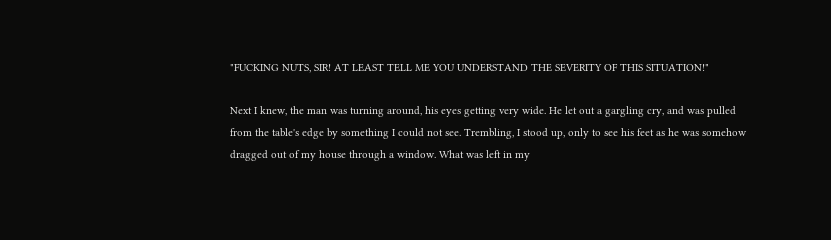"FUCKING NUTS, SIR! AT LEAST TELL ME YOU UNDERSTAND THE SEVERITY OF THIS SITUATION!"

Next I knew, the man was turning around, his eyes getting very wide. He let out a gargling cry, and was pulled from the table's edge by something I could not see. Trembling, I stood up, only to see his feet as he was somehow dragged out of my house through a window. What was left in my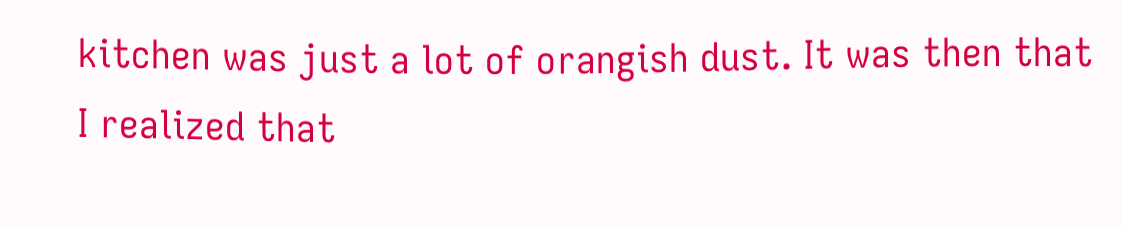kitchen was just a lot of orangish dust. It was then that I realized that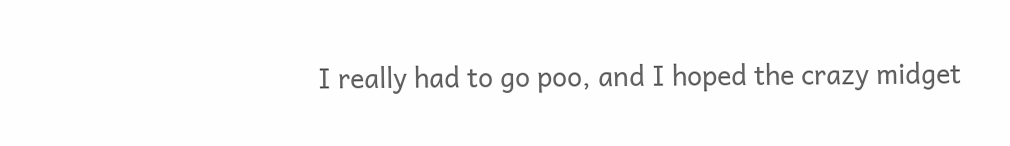I really had to go poo, and I hoped the crazy midget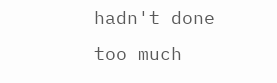hadn't done too much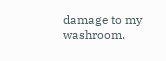damage to my washroom.